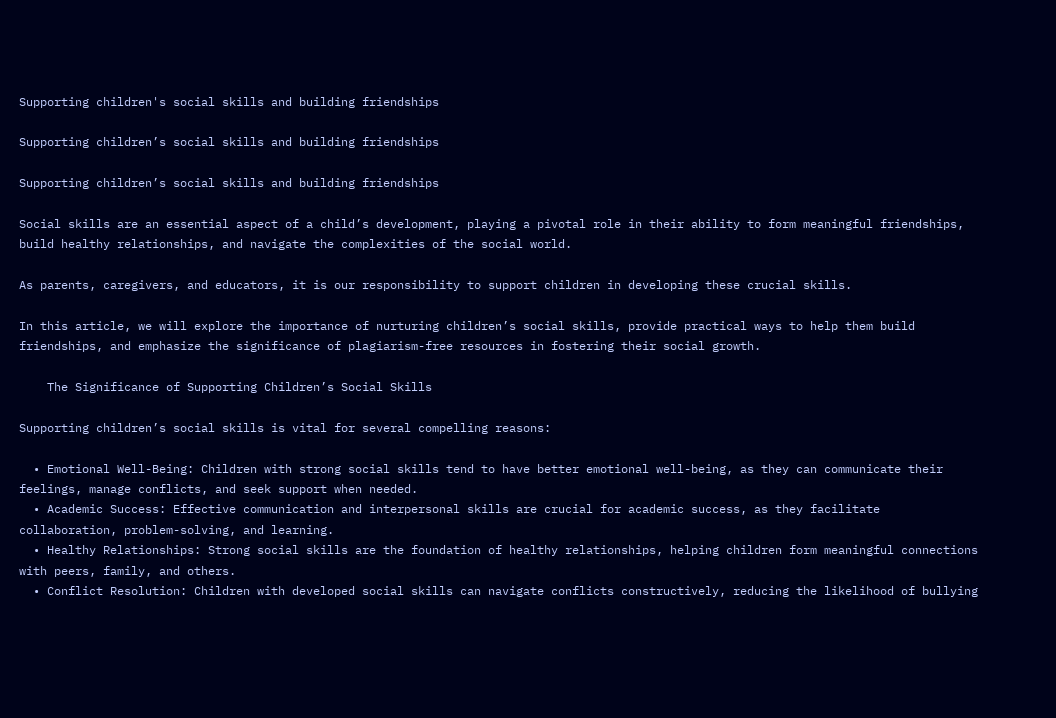Supporting children's social skills and building friendships

Supporting children’s social skills and building friendships

Supporting children’s social skills and building friendships

Social skills are an essential aspect of a child’s development, playing a pivotal role in their ability to form meaningful friendships, build healthy relationships, and navigate the complexities of the social world.

As parents, caregivers, and educators, it is our responsibility to support children in developing these crucial skills.

In this article, we will explore the importance of nurturing children’s social skills, provide practical ways to help them build friendships, and emphasize the significance of plagiarism-free resources in fostering their social growth.

    The Significance of Supporting Children’s Social Skills

Supporting children’s social skills is vital for several compelling reasons:

  • Emotional Well-Being: Children with strong social skills tend to have better emotional well-being, as they can communicate their feelings, manage conflicts, and seek support when needed.
  • Academic Success: Effective communication and interpersonal skills are crucial for academic success, as they facilitate collaboration, problem-solving, and learning.
  • Healthy Relationships: Strong social skills are the foundation of healthy relationships, helping children form meaningful connections with peers, family, and others.
  • Conflict Resolution: Children with developed social skills can navigate conflicts constructively, reducing the likelihood of bullying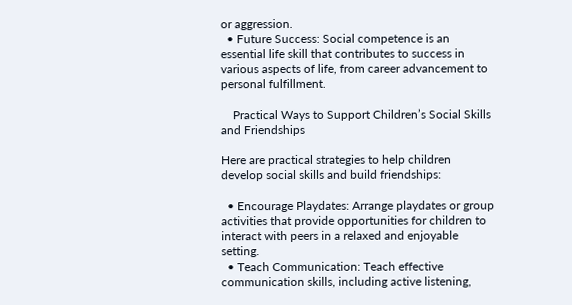or aggression.
  • Future Success: Social competence is an essential life skill that contributes to success in various aspects of life, from career advancement to personal fulfillment.

    Practical Ways to Support Children’s Social Skills and Friendships

Here are practical strategies to help children develop social skills and build friendships:

  • Encourage Playdates: Arrange playdates or group activities that provide opportunities for children to interact with peers in a relaxed and enjoyable setting.
  • Teach Communication: Teach effective communication skills, including active listening,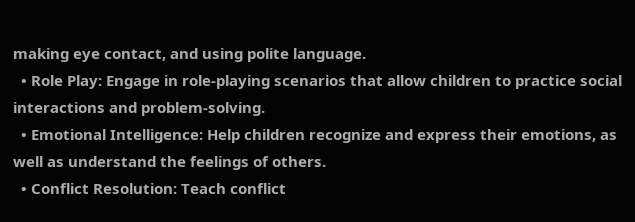making eye contact, and using polite language.
  • Role Play: Engage in role-playing scenarios that allow children to practice social interactions and problem-solving.
  • Emotional Intelligence: Help children recognize and express their emotions, as well as understand the feelings of others.
  • Conflict Resolution: Teach conflict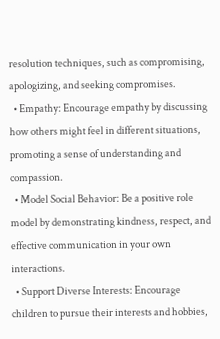resolution techniques, such as compromising, apologizing, and seeking compromises.
  • Empathy: Encourage empathy by discussing how others might feel in different situations, promoting a sense of understanding and compassion.
  • Model Social Behavior: Be a positive role model by demonstrating kindness, respect, and effective communication in your own interactions.
  • Support Diverse Interests: Encourage children to pursue their interests and hobbies,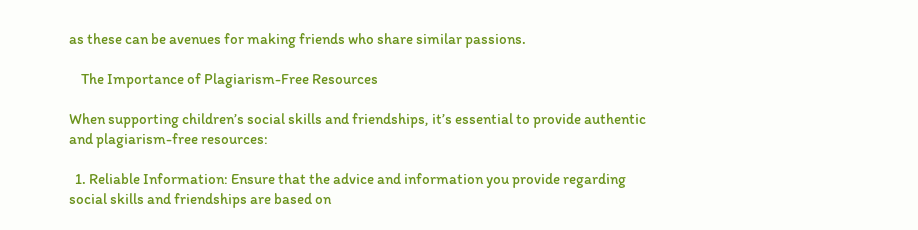as these can be avenues for making friends who share similar passions.

    The Importance of Plagiarism-Free Resources

When supporting children’s social skills and friendships, it’s essential to provide authentic and plagiarism-free resources:

  1. Reliable Information: Ensure that the advice and information you provide regarding social skills and friendships are based on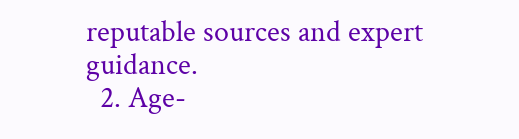reputable sources and expert guidance.
  2. Age-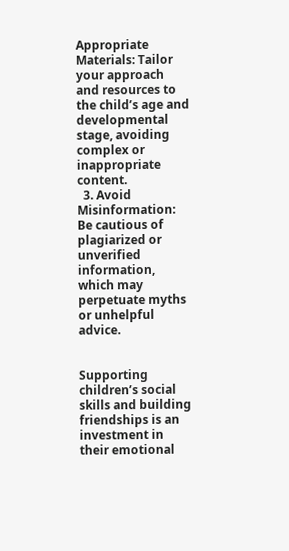Appropriate Materials: Tailor your approach and resources to the child’s age and developmental stage, avoiding complex or inappropriate content.
  3. Avoid Misinformation: Be cautious of plagiarized or unverified information, which may perpetuate myths or unhelpful advice.


Supporting children’s social skills and building friendships is an investment in their emotional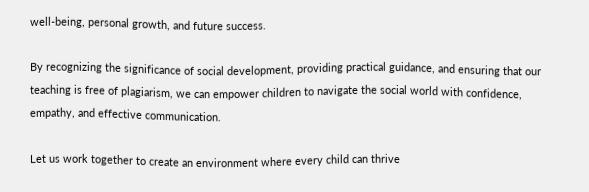well-being, personal growth, and future success.

By recognizing the significance of social development, providing practical guidance, and ensuring that our teaching is free of plagiarism, we can empower children to navigate the social world with confidence, empathy, and effective communication.

Let us work together to create an environment where every child can thrive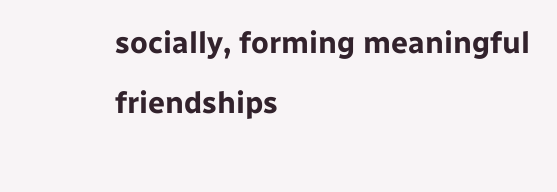socially, forming meaningful friendships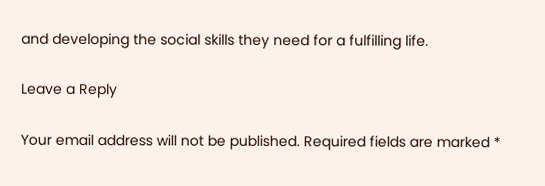and developing the social skills they need for a fulfilling life.

Leave a Reply

Your email address will not be published. Required fields are marked *